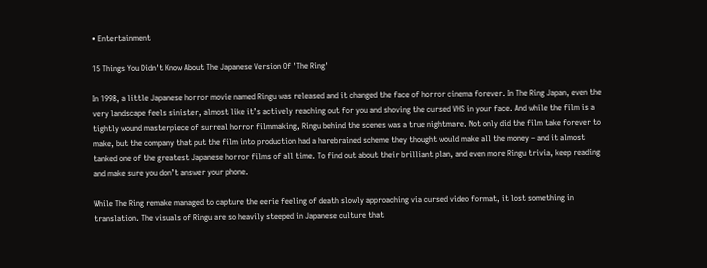• Entertainment

15 Things You Didn't Know About The Japanese Version Of 'The Ring'

In 1998, a little Japanese horror movie named Ringu was released and it changed the face of horror cinema forever. In The Ring Japan, even the very landscape feels sinister, almost like it’s actively reaching out for you and shoving the cursed VHS in your face. And while the film is a tightly wound masterpiece of surreal horror filmmaking, Ringu behind the scenes was a true nightmare. Not only did the film take forever to make, but the company that put the film into production had a harebrained scheme they thought would make all the money – and it almost tanked one of the greatest Japanese horror films of all time. To find out about their brilliant plan, and even more Ringu trivia, keep reading and make sure you don’t answer your phone.

While The Ring remake managed to capture the eerie feeling of death slowly approaching via cursed video format, it lost something in translation. The visuals of Ringu are so heavily steeped in Japanese culture that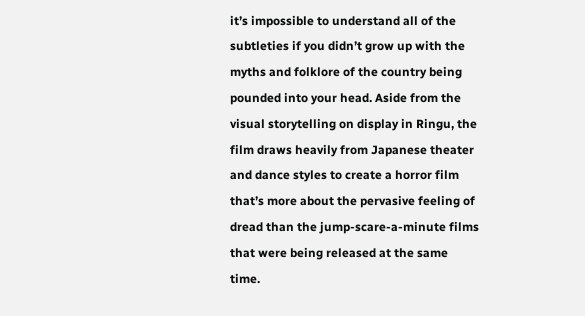it’s impossible to understand all of the subtleties if you didn’t grow up with the myths and folklore of the country being pounded into your head. Aside from the visual storytelling on display in Ringu, the film draws heavily from Japanese theater and dance styles to create a horror film that’s more about the pervasive feeling of dread than the jump-scare-a-minute films that were being released at the same time.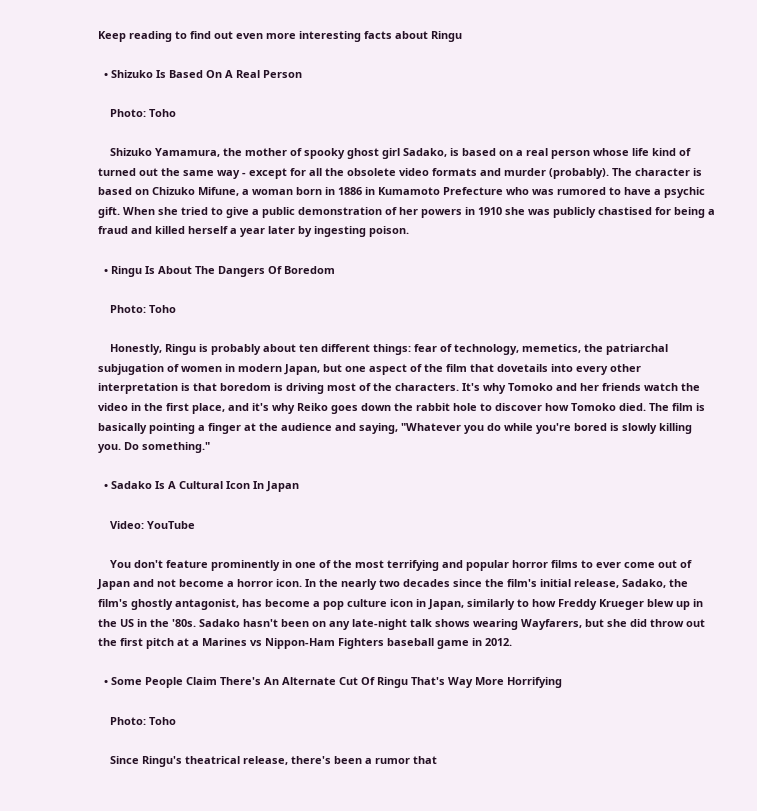Keep reading to find out even more interesting facts about Ringu

  • Shizuko Is Based On A Real Person

    Photo: Toho

    Shizuko Yamamura, the mother of spooky ghost girl Sadako, is based on a real person whose life kind of turned out the same way - except for all the obsolete video formats and murder (probably). The character is based on Chizuko Mifune, a woman born in 1886 in Kumamoto Prefecture who was rumored to have a psychic gift. When she tried to give a public demonstration of her powers in 1910 she was publicly chastised for being a fraud and killed herself a year later by ingesting poison.

  • Ringu Is About The Dangers Of Boredom

    Photo: Toho

    Honestly, Ringu is probably about ten different things: fear of technology, memetics, the patriarchal subjugation of women in modern Japan, but one aspect of the film that dovetails into every other interpretation is that boredom is driving most of the characters. It's why Tomoko and her friends watch the video in the first place, and it's why Reiko goes down the rabbit hole to discover how Tomoko died. The film is basically pointing a finger at the audience and saying, "Whatever you do while you're bored is slowly killing you. Do something."

  • Sadako Is A Cultural Icon In Japan

    Video: YouTube

    You don't feature prominently in one of the most terrifying and popular horror films to ever come out of Japan and not become a horror icon. In the nearly two decades since the film's initial release, Sadako, the film's ghostly antagonist, has become a pop culture icon in Japan, similarly to how Freddy Krueger blew up in the US in the '80s. Sadako hasn't been on any late-night talk shows wearing Wayfarers, but she did throw out the first pitch at a Marines vs Nippon-Ham Fighters baseball game in 2012.

  • Some People Claim There's An Alternate Cut Of Ringu That's Way More Horrifying

    Photo: Toho

    Since Ringu's theatrical release, there's been a rumor that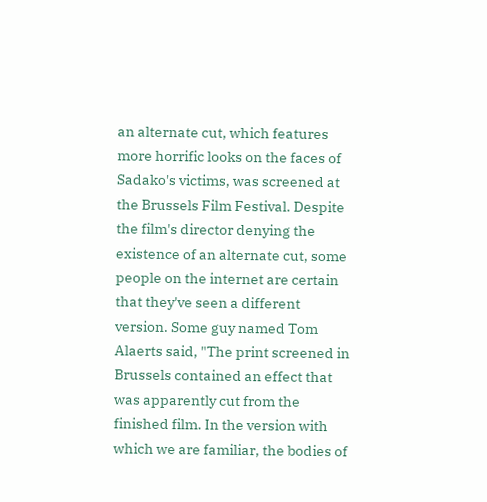an alternate cut, which features more horrific looks on the faces of Sadako's victims, was screened at the Brussels Film Festival. Despite the film's director denying the existence of an alternate cut, some people on the internet are certain that they've seen a different version. Some guy named Tom Alaerts said, "The print screened in Brussels contained an effect that was apparently cut from the finished film. In the version with which we are familiar, the bodies of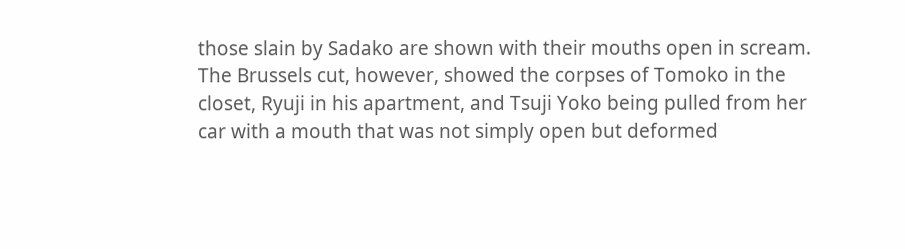those slain by Sadako are shown with their mouths open in scream. The Brussels cut, however, showed the corpses of Tomoko in the closet, Ryuji in his apartment, and Tsuji Yoko being pulled from her car with a mouth that was not simply open but deformed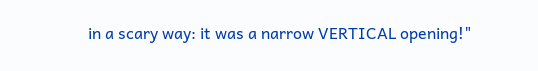in a scary way: it was a narrow VERTICAL opening!"